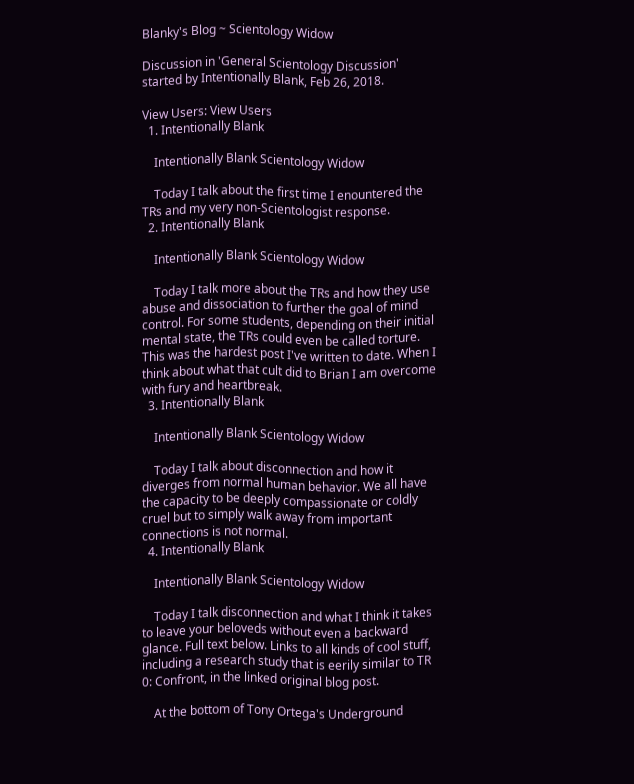Blanky's Blog ~ Scientology Widow

Discussion in 'General Scientology Discussion' started by Intentionally Blank, Feb 26, 2018.

View Users: View Users
  1. Intentionally Blank

    Intentionally Blank Scientology Widow

    Today I talk about the first time I enountered the TRs and my very non-Scientologist response.
  2. Intentionally Blank

    Intentionally Blank Scientology Widow

    Today I talk more about the TRs and how they use abuse and dissociation to further the goal of mind control. For some students, depending on their initial mental state, the TRs could even be called torture. This was the hardest post I've written to date. When I think about what that cult did to Brian I am overcome with fury and heartbreak.
  3. Intentionally Blank

    Intentionally Blank Scientology Widow

    Today I talk about disconnection and how it diverges from normal human behavior. We all have the capacity to be deeply compassionate or coldly cruel but to simply walk away from important connections is not normal.
  4. Intentionally Blank

    Intentionally Blank Scientology Widow

    Today I talk disconnection and what I think it takes to leave your beloveds without even a backward glance. Full text below. Links to all kinds of cool stuff, including a research study that is eerily similar to TR 0: Confront, in the linked original blog post.

    At the bottom of Tony Ortega's Underground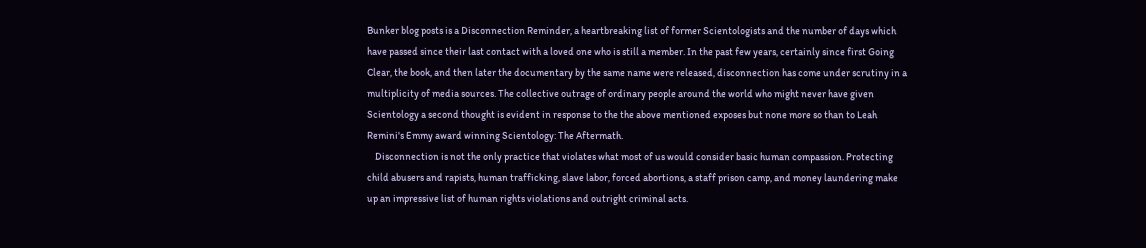Bunker blog posts is a Disconnection Reminder, a heartbreaking list of former Scientologists and the number of days which have passed since their last contact with a loved one who is still a member. In the past few years, certainly since first Going Clear, the book, and then later the documentary by the same name were released, disconnection has come under scrutiny in a multiplicity of media sources. The collective outrage of ordinary people around the world who might never have given Scientology a second thought is evident in response to the the above mentioned exposes but none more so than to Leah Remini's Emmy award winning Scientology: The Aftermath.
    Disconnection is not the only practice that violates what most of us would consider basic human compassion. Protecting child abusers and rapists, human trafficking, slave labor, forced abortions, a staff prison camp, and money laundering make up an impressive list of human rights violations and outright criminal acts.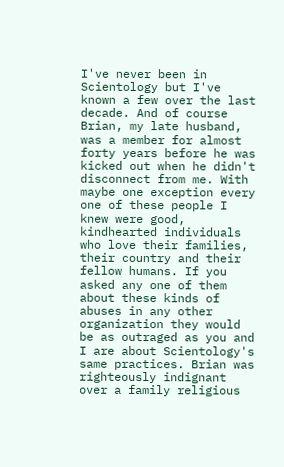I've never been in Scientology but I've known a few over the last decade. And of course Brian, my late husband, was a member for almost forty years before he was kicked out when he didn't disconnect from me. With maybe one exception every one of these people I knew were good, kindhearted individuals who love their families, their country and their fellow humans. If you asked any one of them about these kinds of abuses in any other organization they would be as outraged as you and I are about Scientology's same practices. Brian was righteously indignant over a family religious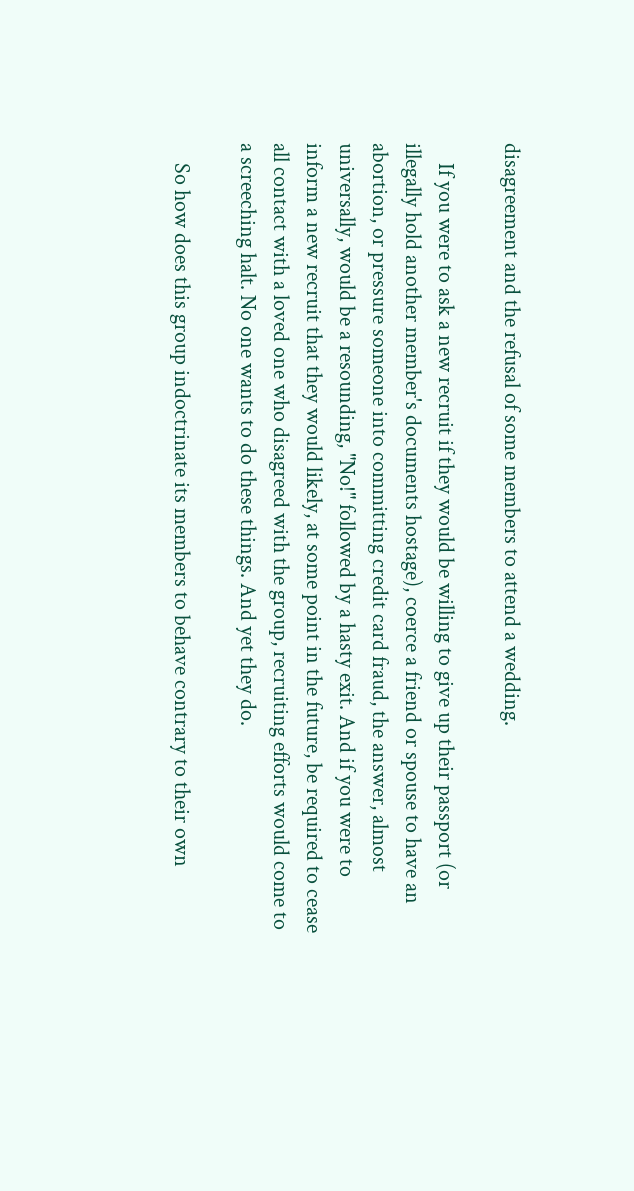disagreement and the refusal of some members to attend a wedding.

    If you were to ask a new recruit if they would be willing to give up their passport (or illegally hold another member's documents hostage), coerce a friend or spouse to have an abortion, or pressure someone into committing credit card fraud, the answer, almost universally, would be a resounding, "No!" followed by a hasty exit. And if you were to inform a new recruit that they would likely, at some point in the future, be required to cease all contact with a loved one who disagreed with the group, recruiting efforts would come to a screeching halt. No one wants to do these things. And yet they do.

    So how does this group indoctrinate its members to behave contrary to their own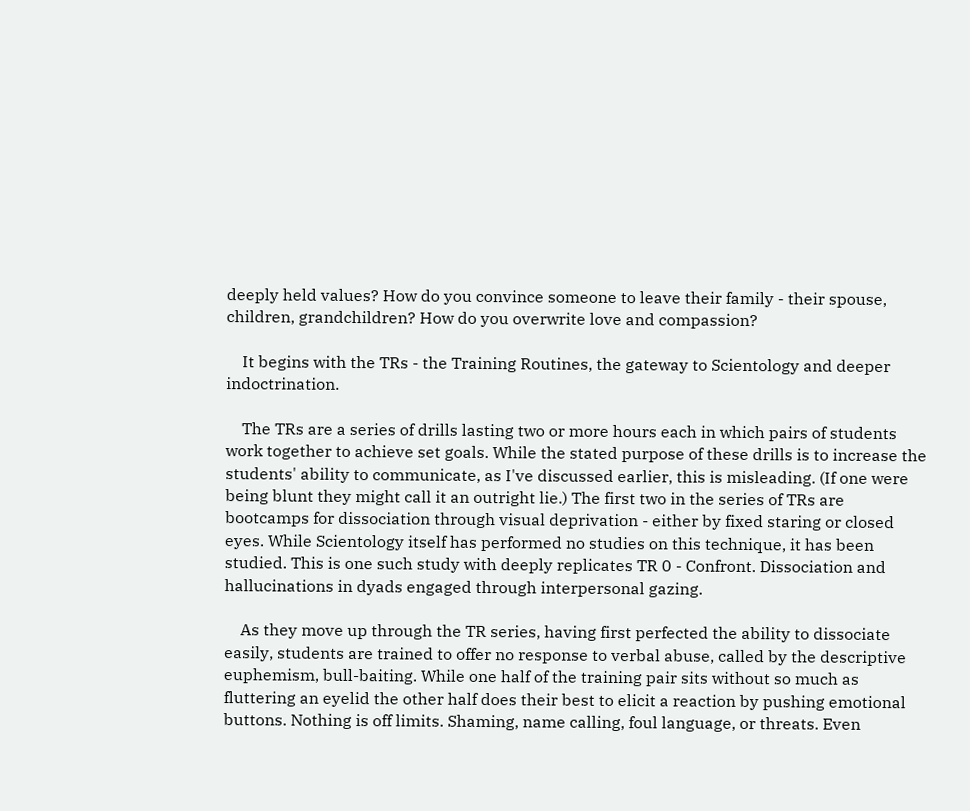deeply held values? How do you convince someone to leave their family - their spouse, children, grandchildren? How do you overwrite love and compassion?

    It begins with the TRs - the Training Routines, the gateway to Scientology and deeper indoctrination.

    The TRs are a series of drills lasting two or more hours each in which pairs of students work together to achieve set goals. While the stated purpose of these drills is to increase the students' ability to communicate, as I've discussed earlier, this is misleading. (If one were being blunt they might call it an outright lie.) The first two in the series of TRs are bootcamps for dissociation through visual deprivation - either by fixed staring or closed eyes. While Scientology itself has performed no studies on this technique, it has been studied. This is one such study with deeply replicates TR 0 - Confront. Dissociation and hallucinations in dyads engaged through interpersonal gazing.

    As they move up through the TR series, having first perfected the ability to dissociate easily, students are trained to offer no response to verbal abuse, called by the descriptive euphemism, bull-baiting. While one half of the training pair sits without so much as fluttering an eyelid the other half does their best to elicit a reaction by pushing emotional buttons. Nothing is off limits. Shaming, name calling, foul language, or threats. Even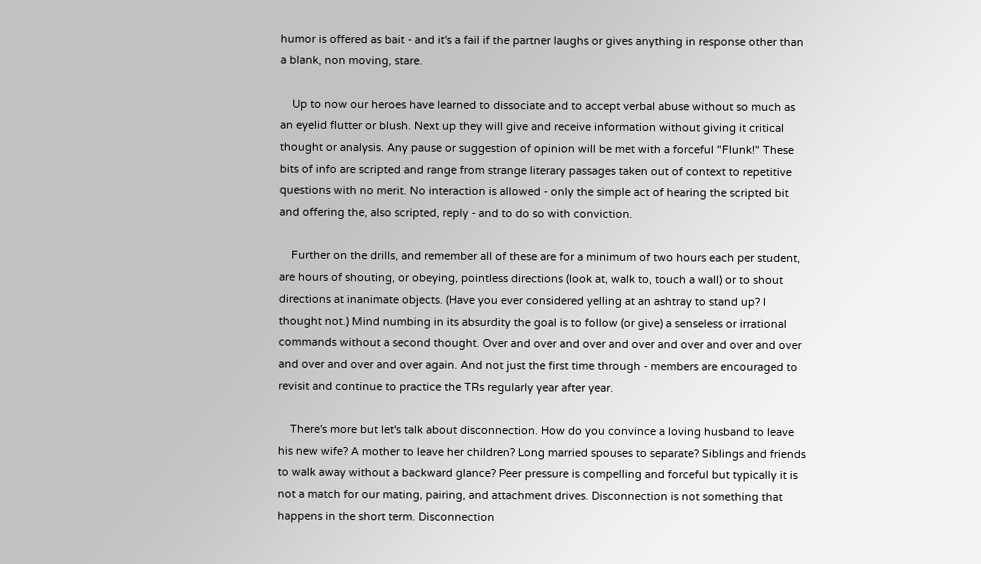humor is offered as bait - and it's a fail if the partner laughs or gives anything in response other than a blank, non moving, stare.

    Up to now our heroes have learned to dissociate and to accept verbal abuse without so much as an eyelid flutter or blush. Next up they will give and receive information without giving it critical thought or analysis. Any pause or suggestion of opinion will be met with a forceful "Flunk!" These bits of info are scripted and range from strange literary passages taken out of context to repetitive questions with no merit. No interaction is allowed - only the simple act of hearing the scripted bit and offering the, also scripted, reply - and to do so with conviction.

    Further on the drills, and remember all of these are for a minimum of two hours each per student, are hours of shouting, or obeying, pointless directions (look at, walk to, touch a wall) or to shout directions at inanimate objects. (Have you ever considered yelling at an ashtray to stand up? I thought not.) Mind numbing in its absurdity the goal is to follow (or give) a senseless or irrational commands without a second thought. Over and over and over and over and over and over and over and over and over and over again. And not just the first time through - members are encouraged to revisit and continue to practice the TRs regularly year after year.

    There's more but let's talk about disconnection. How do you convince a loving husband to leave his new wife? A mother to leave her children? Long married spouses to separate? Siblings and friends to walk away without a backward glance? Peer pressure is compelling and forceful but typically it is not a match for our mating, pairing, and attachment drives. Disconnection is not something that happens in the short term. Disconnection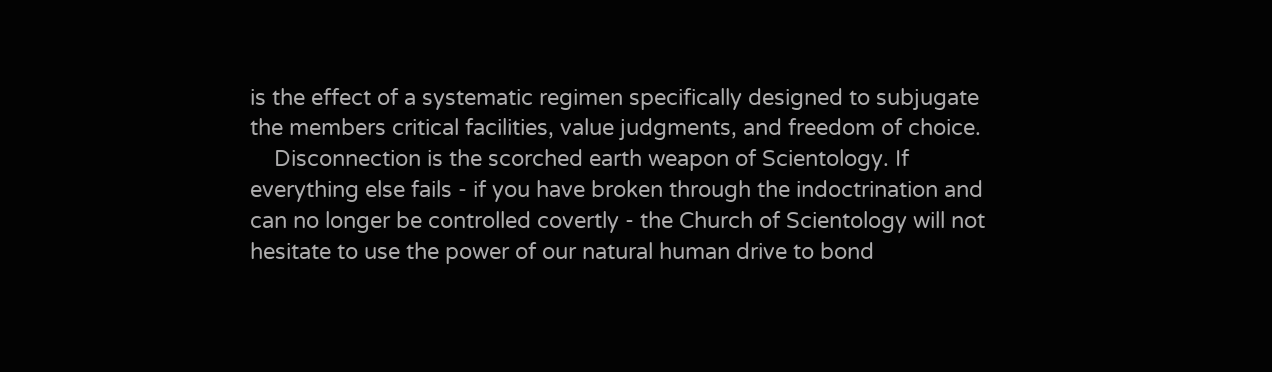is the effect of a systematic regimen specifically designed to subjugate the members critical facilities, value judgments, and freedom of choice.
    Disconnection is the scorched earth weapon of Scientology. If everything else fails - if you have broken through the indoctrination and can no longer be controlled covertly - the Church of Scientology will not hesitate to use the power of our natural human drive to bond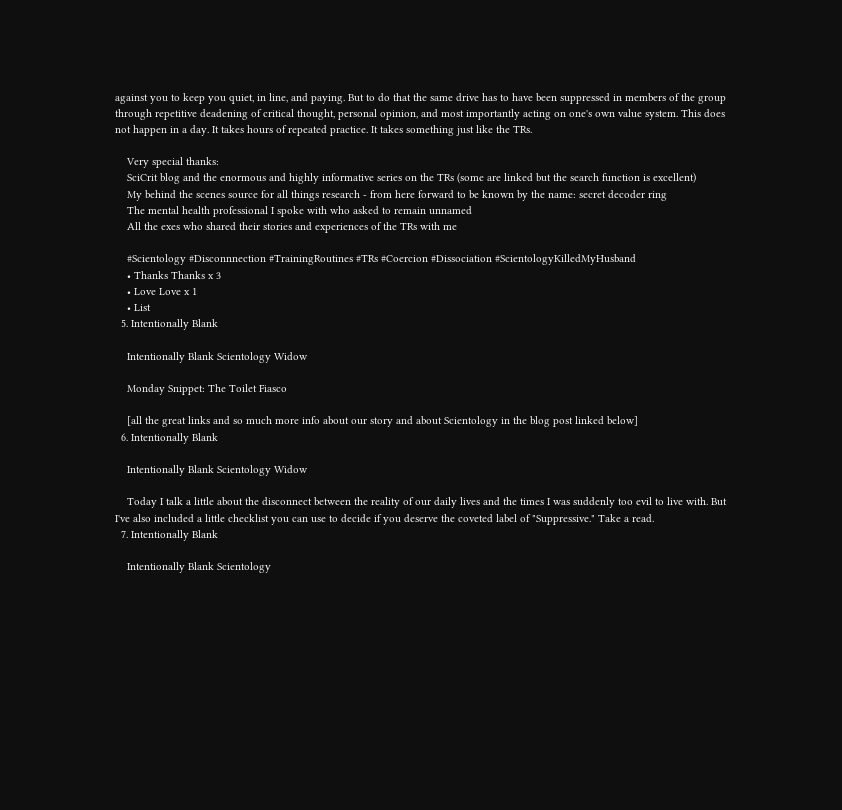against you to keep you quiet, in line, and paying. But to do that the same drive has to have been suppressed in members of the group through repetitive deadening of critical thought, personal opinion, and most importantly acting on one's own value system. This does not happen in a day. It takes hours of repeated practice. It takes something just like the TRs.

    Very special thanks:
    SciCrit blog and the enormous and highly informative series on the TRs (some are linked but the search function is excellent)
    My behind the scenes source for all things research - from here forward to be known by the name: secret decoder ring
    The mental health professional I spoke with who asked to remain unnamed
    All the exes who shared their stories and experiences of the TRs with me

    #Scientology #Disconnnection #TrainingRoutines #TRs #Coercion #Dissociation #ScientologyKilledMyHusband
    • Thanks Thanks x 3
    • Love Love x 1
    • List
  5. Intentionally Blank

    Intentionally Blank Scientology Widow

    Monday Snippet: The Toilet Fiasco

    [all the great links and so much more info about our story and about Scientology in the blog post linked below]
  6. Intentionally Blank

    Intentionally Blank Scientology Widow

    Today I talk a little about the disconnect between the reality of our daily lives and the times I was suddenly too evil to live with. But I've also included a little checklist you can use to decide if you deserve the coveted label of "Suppressive." Take a read.
  7. Intentionally Blank

    Intentionally Blank Scientology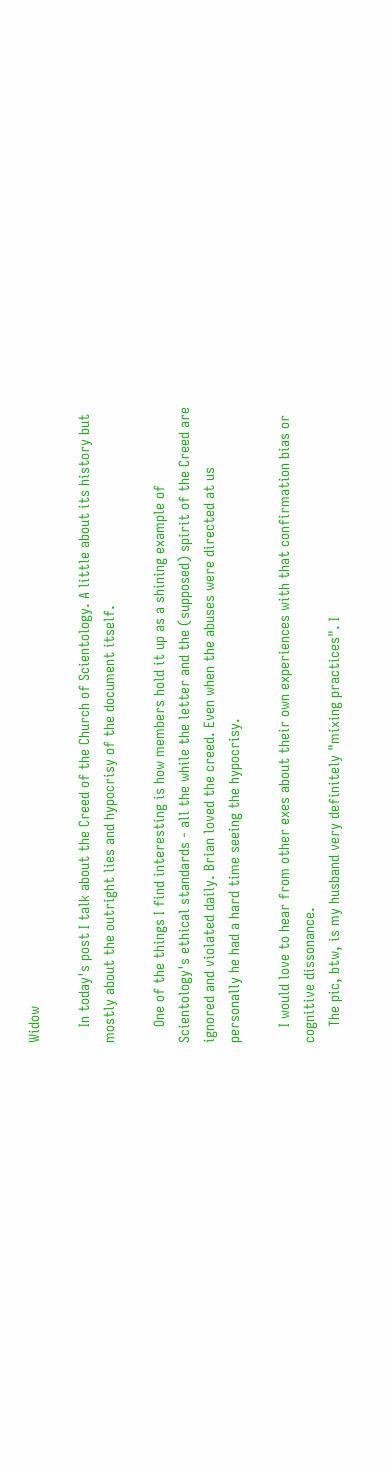Widow

    In today's post I talk about the Creed of the Church of Scientology. A little about its history but mostly about the outright lies and hypocrisy of the document itself.

    One of the things I find interesting is how members hold it up as a shining example of Scientology's ethical standards - all the while the letter and the (supposed) spirit of the Creed are ignored and violated daily. Brian loved the creed. Even when the abuses were directed at us personally he had a hard time seeing the hypocrisy.

    I would love to hear from other exes about their own experiences with that confirmation bias or cognitive dissonance.
    The pic, btw, is my husband very definitely "mixing practices". I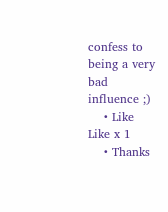confess to being a very bad influence ;)
    • Like Like x 1
    • Thanks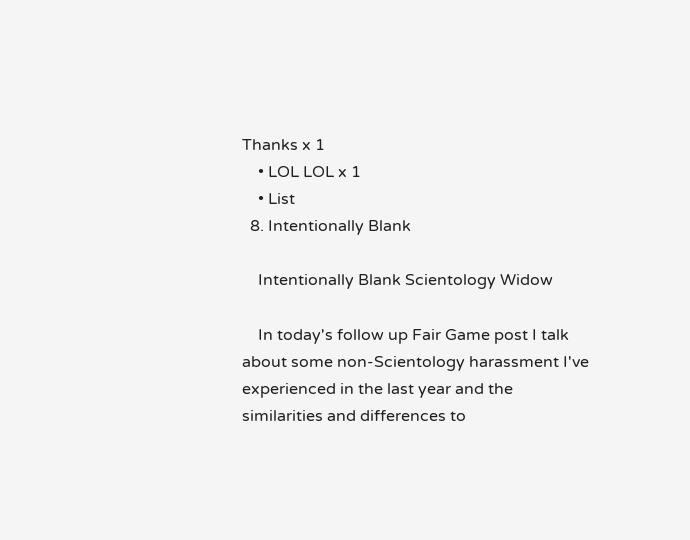Thanks x 1
    • LOL LOL x 1
    • List
  8. Intentionally Blank

    Intentionally Blank Scientology Widow

    In today's follow up Fair Game post I talk about some non-Scientology harassment I've experienced in the last year and the similarities and differences to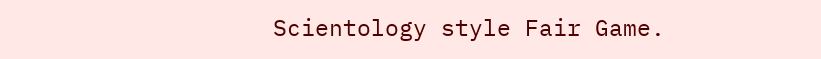Scientology style Fair Game.